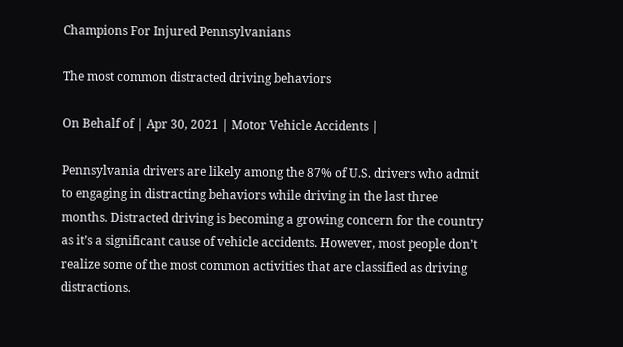Champions For Injured Pennsylvanians

The most common distracted driving behaviors

On Behalf of | Apr 30, 2021 | Motor Vehicle Accidents |

Pennsylvania drivers are likely among the 87% of U.S. drivers who admit to engaging in distracting behaviors while driving in the last three months. Distracted driving is becoming a growing concern for the country as it’s a significant cause of vehicle accidents. However, most people don’t realize some of the most common activities that are classified as driving distractions.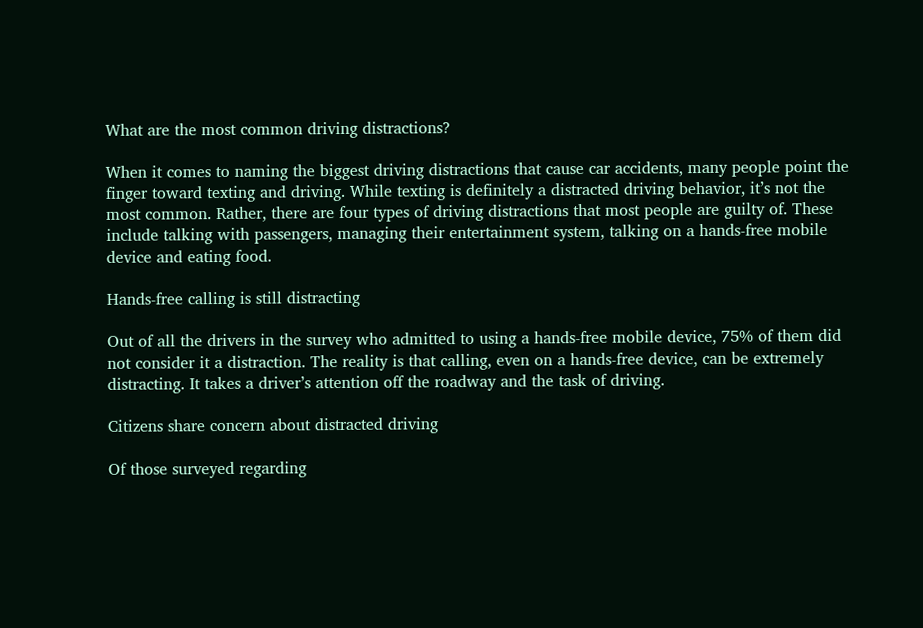What are the most common driving distractions?

When it comes to naming the biggest driving distractions that cause car accidents, many people point the finger toward texting and driving. While texting is definitely a distracted driving behavior, it’s not the most common. Rather, there are four types of driving distractions that most people are guilty of. These include talking with passengers, managing their entertainment system, talking on a hands-free mobile device and eating food.

Hands-free calling is still distracting

Out of all the drivers in the survey who admitted to using a hands-free mobile device, 75% of them did not consider it a distraction. The reality is that calling, even on a hands-free device, can be extremely distracting. It takes a driver’s attention off the roadway and the task of driving.

Citizens share concern about distracted driving

Of those surveyed regarding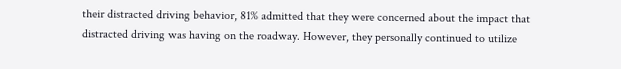their distracted driving behavior, 81% admitted that they were concerned about the impact that distracted driving was having on the roadway. However, they personally continued to utilize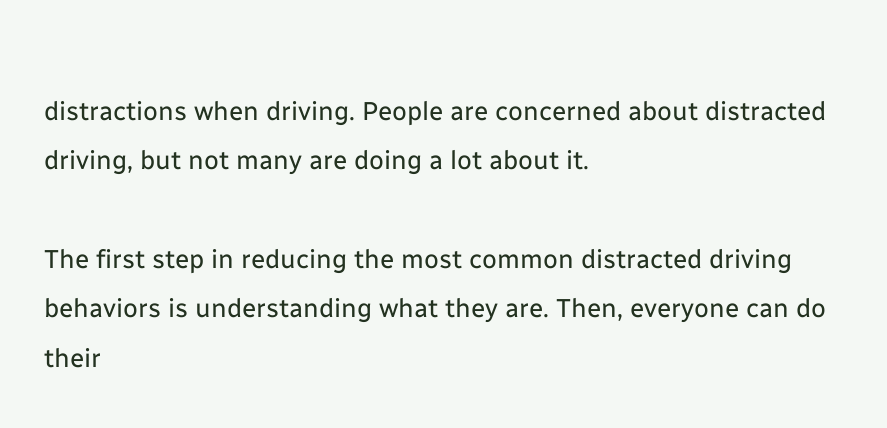distractions when driving. People are concerned about distracted driving, but not many are doing a lot about it.

The first step in reducing the most common distracted driving behaviors is understanding what they are. Then, everyone can do their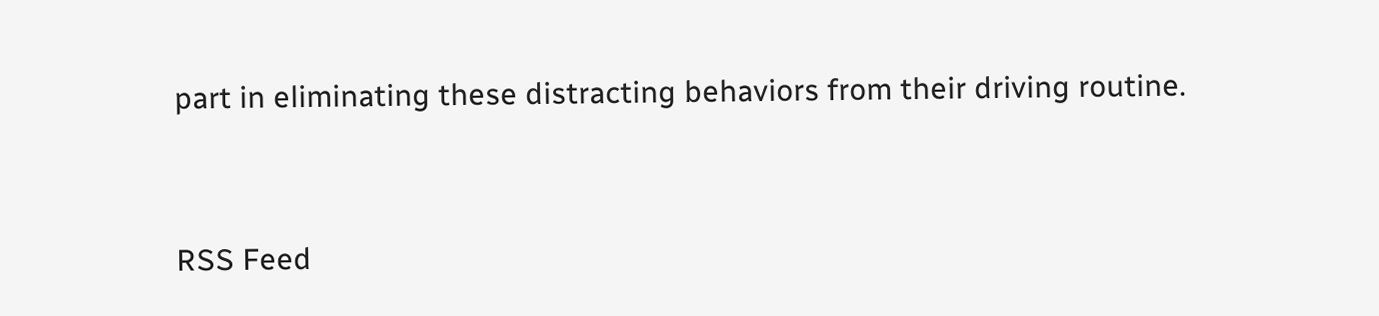part in eliminating these distracting behaviors from their driving routine.


RSS Feed